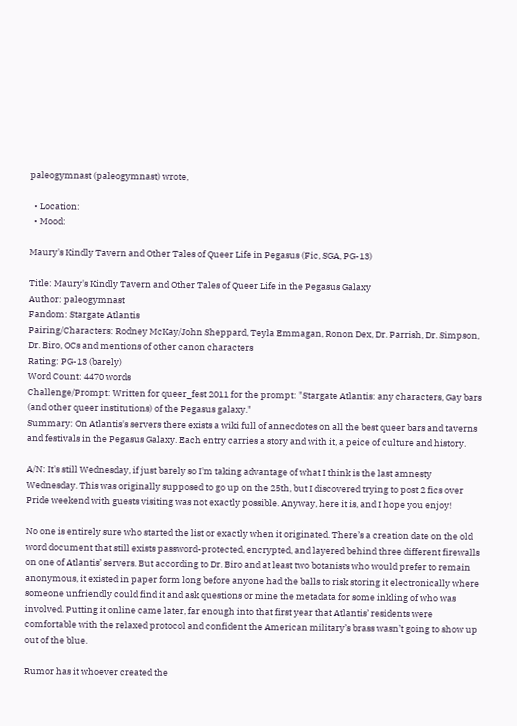paleogymnast (paleogymnast) wrote,

  • Location:
  • Mood:

Maury's Kindly Tavern and Other Tales of Queer Life in Pegasus (Fic, SGA, PG-13)

Title: Maury's Kindly Tavern and Other Tales of Queer Life in the Pegasus Galaxy
Author: paleogymnast
Fandom: Stargate Atlantis
Pairing/Characters: Rodney McKay/John Sheppard, Teyla Emmagan, Ronon Dex, Dr. Parrish, Dr. Simpson, Dr. Biro, OCs and mentions of other canon characters
Rating: PG-13 (barely)
Word Count: 4470 words
Challenge/Prompt: Written for queer_fest 2011 for the prompt: "Stargate Atlantis: any characters, Gay bars (and other queer institutions) of the Pegasus galaxy."
Summary: On Atlantis's servers there exists a wiki full of annecdotes on all the best queer bars and taverns and festivals in the Pegasus Galaxy. Each entry carries a story and with it, a peice of culture and history.

A/N: It's still Wednesday, if just barely so I'm taking advantage of what I think is the last amnesty Wednesday. This was originally supposed to go up on the 25th, but I discovered trying to post 2 fics over Pride weekend with guests visiting was not exactly possible. Anyway, here it is, and I hope you enjoy!

No one is entirely sure who started the list or exactly when it originated. There’s a creation date on the old word document that still exists password-protected, encrypted, and layered behind three different firewalls on one of Atlantis’ servers. But according to Dr. Biro and at least two botanists who would prefer to remain anonymous, it existed in paper form long before anyone had the balls to risk storing it electronically where someone unfriendly could find it and ask questions or mine the metadata for some inkling of who was involved. Putting it online came later, far enough into that first year that Atlantis’ residents were comfortable with the relaxed protocol and confident the American military’s brass wasn’t going to show up out of the blue.

Rumor has it whoever created the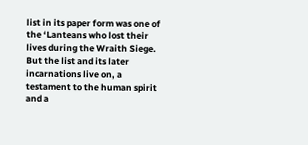list in its paper form was one of the ‘Lanteans who lost their lives during the Wraith Siege. But the list and its later incarnations live on, a testament to the human spirit and a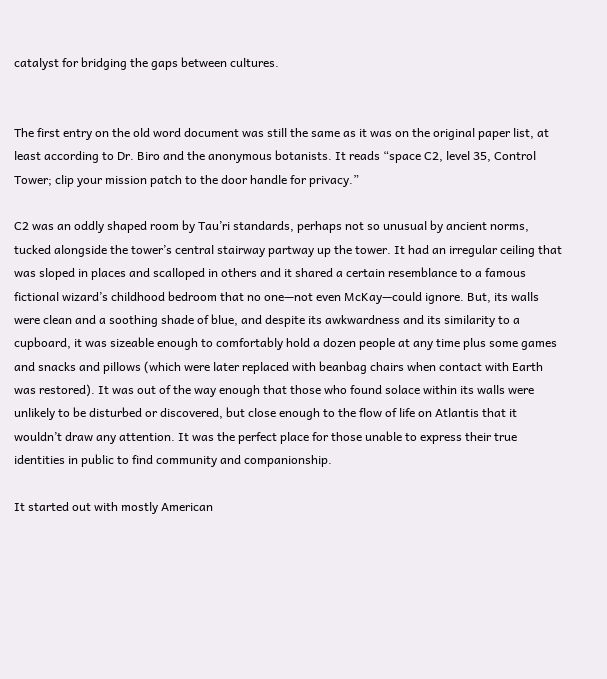catalyst for bridging the gaps between cultures.


The first entry on the old word document was still the same as it was on the original paper list, at least according to Dr. Biro and the anonymous botanists. It reads “space C2, level 35, Control Tower; clip your mission patch to the door handle for privacy.”

C2 was an oddly shaped room by Tau’ri standards, perhaps not so unusual by ancient norms, tucked alongside the tower’s central stairway partway up the tower. It had an irregular ceiling that was sloped in places and scalloped in others and it shared a certain resemblance to a famous fictional wizard’s childhood bedroom that no one—not even McKay—could ignore. But, its walls were clean and a soothing shade of blue, and despite its awkwardness and its similarity to a cupboard, it was sizeable enough to comfortably hold a dozen people at any time plus some games and snacks and pillows (which were later replaced with beanbag chairs when contact with Earth was restored). It was out of the way enough that those who found solace within its walls were unlikely to be disturbed or discovered, but close enough to the flow of life on Atlantis that it wouldn’t draw any attention. It was the perfect place for those unable to express their true identities in public to find community and companionship.

It started out with mostly American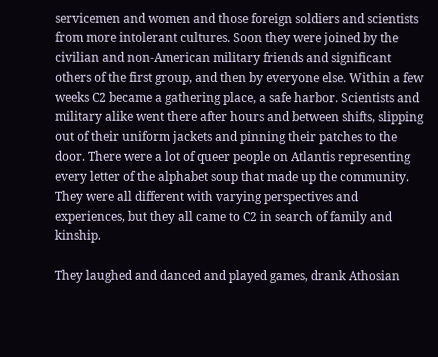servicemen and women and those foreign soldiers and scientists from more intolerant cultures. Soon they were joined by the civilian and non-American military friends and significant others of the first group, and then by everyone else. Within a few weeks C2 became a gathering place, a safe harbor. Scientists and military alike went there after hours and between shifts, slipping out of their uniform jackets and pinning their patches to the door. There were a lot of queer people on Atlantis representing every letter of the alphabet soup that made up the community. They were all different with varying perspectives and experiences, but they all came to C2 in search of family and kinship.

They laughed and danced and played games, drank Athosian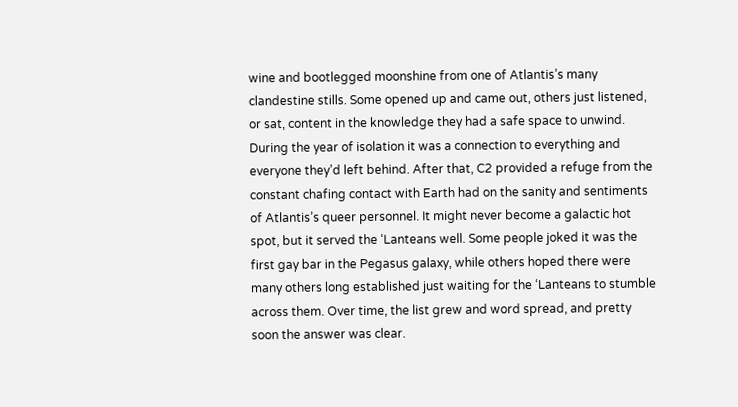wine and bootlegged moonshine from one of Atlantis’s many clandestine stills. Some opened up and came out, others just listened, or sat, content in the knowledge they had a safe space to unwind. During the year of isolation it was a connection to everything and everyone they’d left behind. After that, C2 provided a refuge from the constant chafing contact with Earth had on the sanity and sentiments of Atlantis’s queer personnel. It might never become a galactic hot spot, but it served the ‘Lanteans well. Some people joked it was the first gay bar in the Pegasus galaxy, while others hoped there were many others long established just waiting for the ‘Lanteans to stumble across them. Over time, the list grew and word spread, and pretty soon the answer was clear.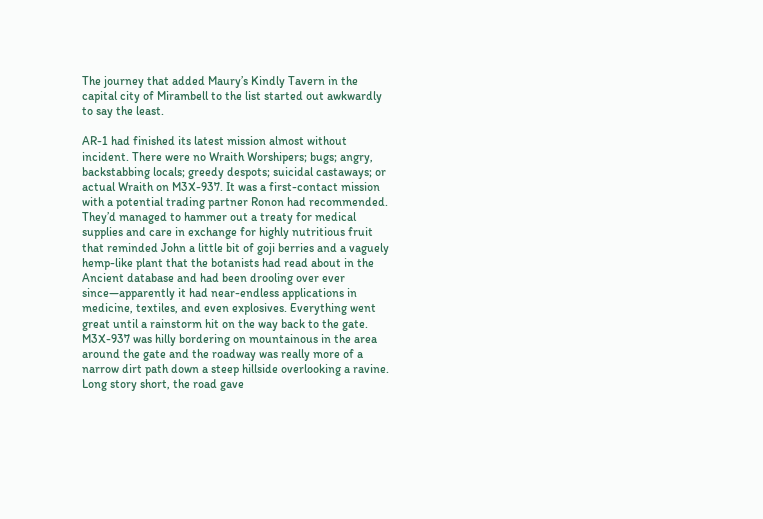The journey that added Maury’s Kindly Tavern in the capital city of Mirambell to the list started out awkwardly to say the least.

AR-1 had finished its latest mission almost without incident. There were no Wraith Worshipers; bugs; angry, backstabbing locals; greedy despots; suicidal castaways; or actual Wraith on M3X-937. It was a first-contact mission with a potential trading partner Ronon had recommended. They’d managed to hammer out a treaty for medical supplies and care in exchange for highly nutritious fruit that reminded John a little bit of goji berries and a vaguely hemp-like plant that the botanists had read about in the Ancient database and had been drooling over ever since—apparently it had near-endless applications in medicine, textiles, and even explosives. Everything went great until a rainstorm hit on the way back to the gate. M3X-937 was hilly bordering on mountainous in the area around the gate and the roadway was really more of a narrow dirt path down a steep hillside overlooking a ravine. Long story short, the road gave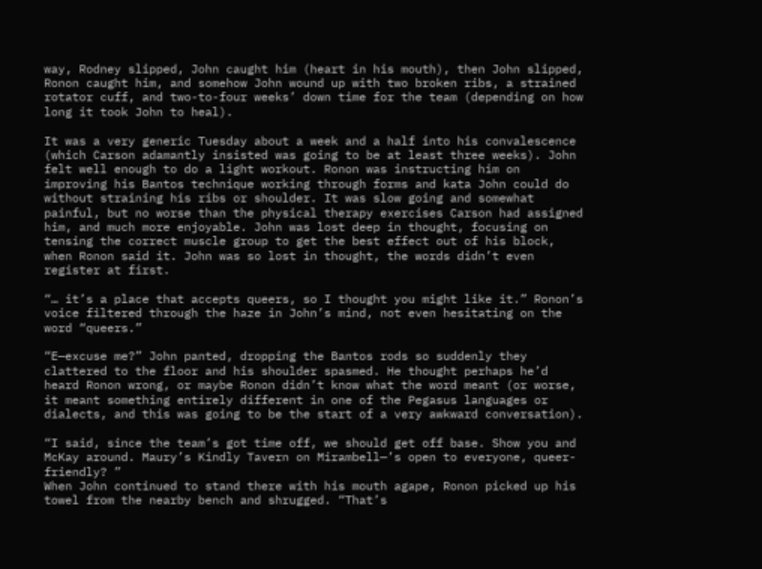way, Rodney slipped, John caught him (heart in his mouth), then John slipped, Ronon caught him, and somehow John wound up with two broken ribs, a strained rotator cuff, and two-to-four weeks’ down time for the team (depending on how long it took John to heal).

It was a very generic Tuesday about a week and a half into his convalescence (which Carson adamantly insisted was going to be at least three weeks). John felt well enough to do a light workout. Ronon was instructing him on improving his Bantos technique working through forms and kata John could do without straining his ribs or shoulder. It was slow going and somewhat painful, but no worse than the physical therapy exercises Carson had assigned him, and much more enjoyable. John was lost deep in thought, focusing on tensing the correct muscle group to get the best effect out of his block, when Ronon said it. John was so lost in thought, the words didn’t even register at first.

“… it’s a place that accepts queers, so I thought you might like it.” Ronon’s voice filtered through the haze in John’s mind, not even hesitating on the word “queers.”

“E—excuse me?” John panted, dropping the Bantos rods so suddenly they clattered to the floor and his shoulder spasmed. He thought perhaps he’d heard Ronon wrong, or maybe Ronon didn’t know what the word meant (or worse, it meant something entirely different in one of the Pegasus languages or dialects, and this was going to be the start of a very awkward conversation).

“I said, since the team’s got time off, we should get off base. Show you and McKay around. Maury’s Kindly Tavern on Mirambell—’s open to everyone, queer-friendly? ”
When John continued to stand there with his mouth agape, Ronon picked up his towel from the nearby bench and shrugged. “That’s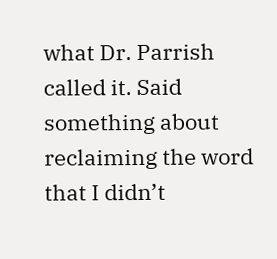what Dr. Parrish called it. Said something about reclaiming the word that I didn’t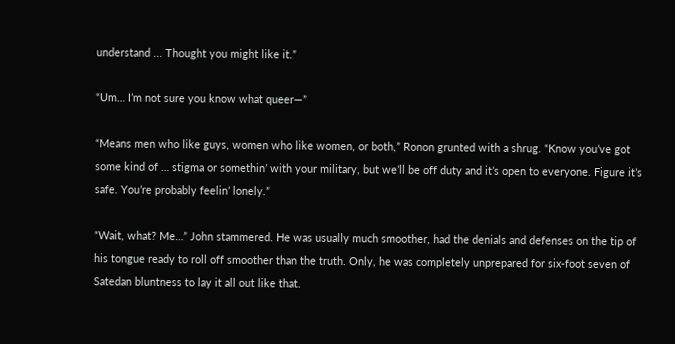understand ... Thought you might like it.”

“Um… I’m not sure you know what queer—”

“Means men who like guys, women who like women, or both,” Ronon grunted with a shrug. “Know you’ve got some kind of … stigma or somethin’ with your military, but we’ll be off duty and it’s open to everyone. Figure it’s safe. You’re probably feelin’ lonely.”

“Wait, what? Me…” John stammered. He was usually much smoother, had the denials and defenses on the tip of his tongue ready to roll off smoother than the truth. Only, he was completely unprepared for six-foot seven of Satedan bluntness to lay it all out like that.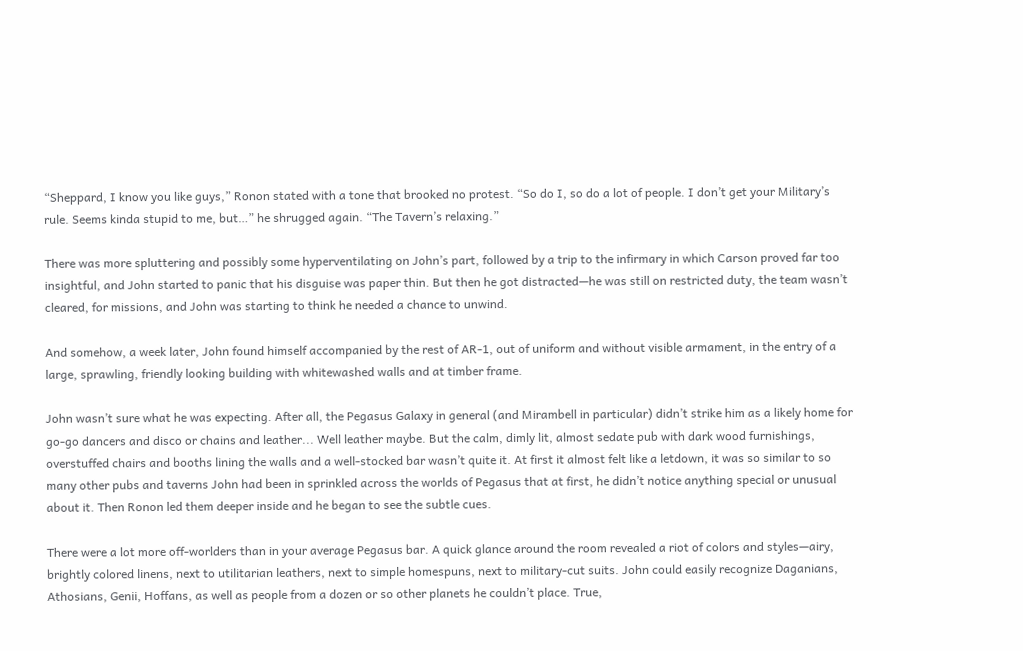“Sheppard, I know you like guys,” Ronon stated with a tone that brooked no protest. “So do I, so do a lot of people. I don’t get your Military’s rule. Seems kinda stupid to me, but…” he shrugged again. “The Tavern’s relaxing.”

There was more spluttering and possibly some hyperventilating on John’s part, followed by a trip to the infirmary in which Carson proved far too insightful, and John started to panic that his disguise was paper thin. But then he got distracted—he was still on restricted duty, the team wasn’t cleared, for missions, and John was starting to think he needed a chance to unwind.

And somehow, a week later, John found himself accompanied by the rest of AR-1, out of uniform and without visible armament, in the entry of a large, sprawling, friendly looking building with whitewashed walls and at timber frame.

John wasn’t sure what he was expecting. After all, the Pegasus Galaxy in general (and Mirambell in particular) didn’t strike him as a likely home for go-go dancers and disco or chains and leather... Well leather maybe. But the calm, dimly lit, almost sedate pub with dark wood furnishings, overstuffed chairs and booths lining the walls and a well-stocked bar wasn’t quite it. At first it almost felt like a letdown, it was so similar to so many other pubs and taverns John had been in sprinkled across the worlds of Pegasus that at first, he didn’t notice anything special or unusual about it. Then Ronon led them deeper inside and he began to see the subtle cues.

There were a lot more off-worlders than in your average Pegasus bar. A quick glance around the room revealed a riot of colors and styles—airy, brightly colored linens, next to utilitarian leathers, next to simple homespuns, next to military-cut suits. John could easily recognize Daganians, Athosians, Genii, Hoffans, as well as people from a dozen or so other planets he couldn’t place. True,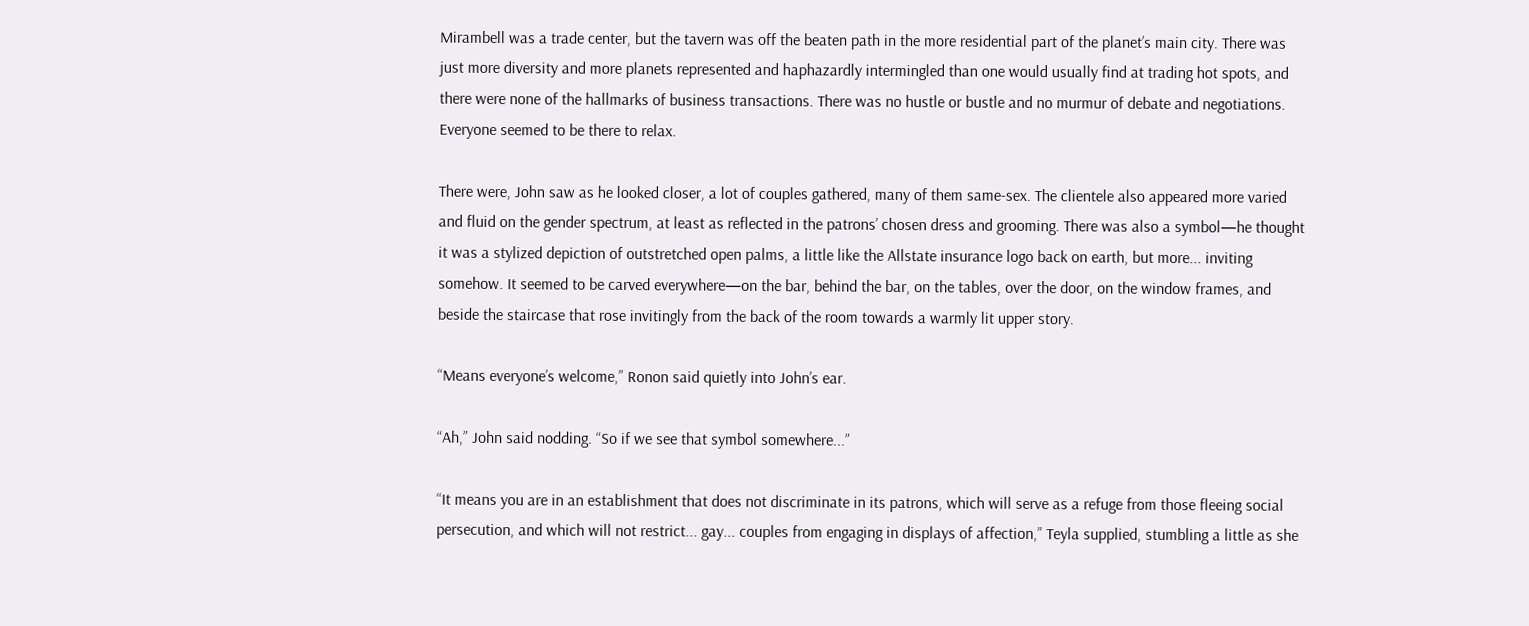Mirambell was a trade center, but the tavern was off the beaten path in the more residential part of the planet’s main city. There was just more diversity and more planets represented and haphazardly intermingled than one would usually find at trading hot spots, and there were none of the hallmarks of business transactions. There was no hustle or bustle and no murmur of debate and negotiations. Everyone seemed to be there to relax.

There were, John saw as he looked closer, a lot of couples gathered, many of them same-sex. The clientele also appeared more varied and fluid on the gender spectrum, at least as reflected in the patrons’ chosen dress and grooming. There was also a symbol—he thought it was a stylized depiction of outstretched open palms, a little like the Allstate insurance logo back on earth, but more... inviting somehow. It seemed to be carved everywhere—on the bar, behind the bar, on the tables, over the door, on the window frames, and beside the staircase that rose invitingly from the back of the room towards a warmly lit upper story.

“Means everyone’s welcome,” Ronon said quietly into John’s ear.

“Ah,” John said nodding. “So if we see that symbol somewhere...”

“It means you are in an establishment that does not discriminate in its patrons, which will serve as a refuge from those fleeing social persecution, and which will not restrict... gay... couples from engaging in displays of affection,” Teyla supplied, stumbling a little as she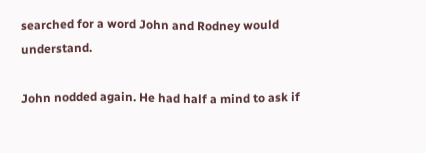searched for a word John and Rodney would understand.

John nodded again. He had half a mind to ask if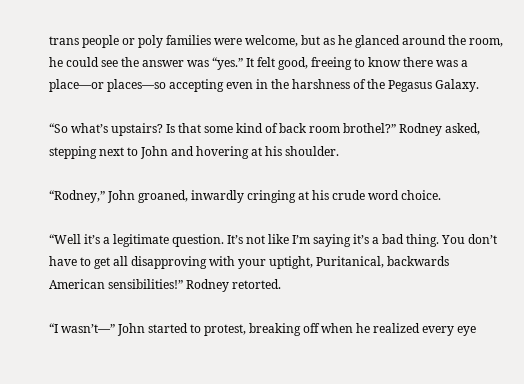trans people or poly families were welcome, but as he glanced around the room, he could see the answer was “yes.” It felt good, freeing to know there was a place—or places—so accepting even in the harshness of the Pegasus Galaxy.

“So what’s upstairs? Is that some kind of back room brothel?” Rodney asked, stepping next to John and hovering at his shoulder.

“Rodney,” John groaned, inwardly cringing at his crude word choice.

“Well it’s a legitimate question. It’s not like I’m saying it’s a bad thing. You don’t have to get all disapproving with your uptight, Puritanical, backwards American sensibilities!” Rodney retorted.

“I wasn’t—” John started to protest, breaking off when he realized every eye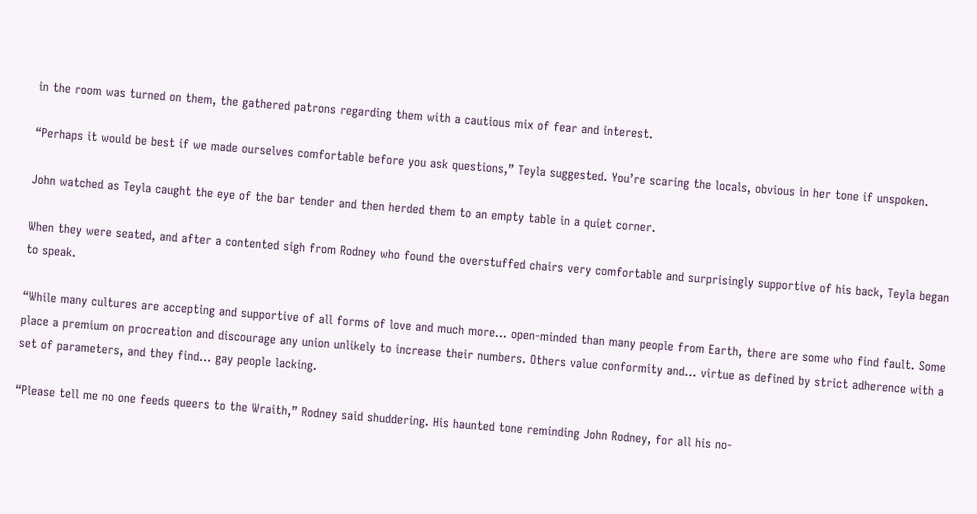in the room was turned on them, the gathered patrons regarding them with a cautious mix of fear and interest.

“Perhaps it would be best if we made ourselves comfortable before you ask questions,” Teyla suggested. You’re scaring the locals, obvious in her tone if unspoken.

John watched as Teyla caught the eye of the bar tender and then herded them to an empty table in a quiet corner.

When they were seated, and after a contented sigh from Rodney who found the overstuffed chairs very comfortable and surprisingly supportive of his back, Teyla began to speak.

“While many cultures are accepting and supportive of all forms of love and much more... open-minded than many people from Earth, there are some who find fault. Some place a premium on procreation and discourage any union unlikely to increase their numbers. Others value conformity and... virtue as defined by strict adherence with a set of parameters, and they find... gay people lacking.

“Please tell me no one feeds queers to the Wraith,” Rodney said shuddering. His haunted tone reminding John Rodney, for all his no-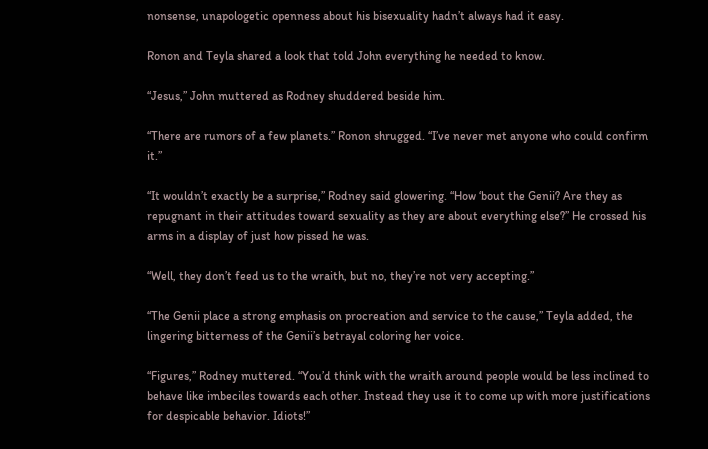nonsense, unapologetic openness about his bisexuality hadn’t always had it easy.

Ronon and Teyla shared a look that told John everything he needed to know.

“Jesus,” John muttered as Rodney shuddered beside him.

“There are rumors of a few planets.” Ronon shrugged. “I’ve never met anyone who could confirm it.”

“It wouldn’t exactly be a surprise,” Rodney said glowering. “How ‘bout the Genii? Are they as repugnant in their attitudes toward sexuality as they are about everything else?” He crossed his arms in a display of just how pissed he was.

“Well, they don’t feed us to the wraith, but no, they’re not very accepting.”

“The Genii place a strong emphasis on procreation and service to the cause,” Teyla added, the lingering bitterness of the Genii’s betrayal coloring her voice.

“Figures,” Rodney muttered. “You’d think with the wraith around people would be less inclined to behave like imbeciles towards each other. Instead they use it to come up with more justifications for despicable behavior. Idiots!”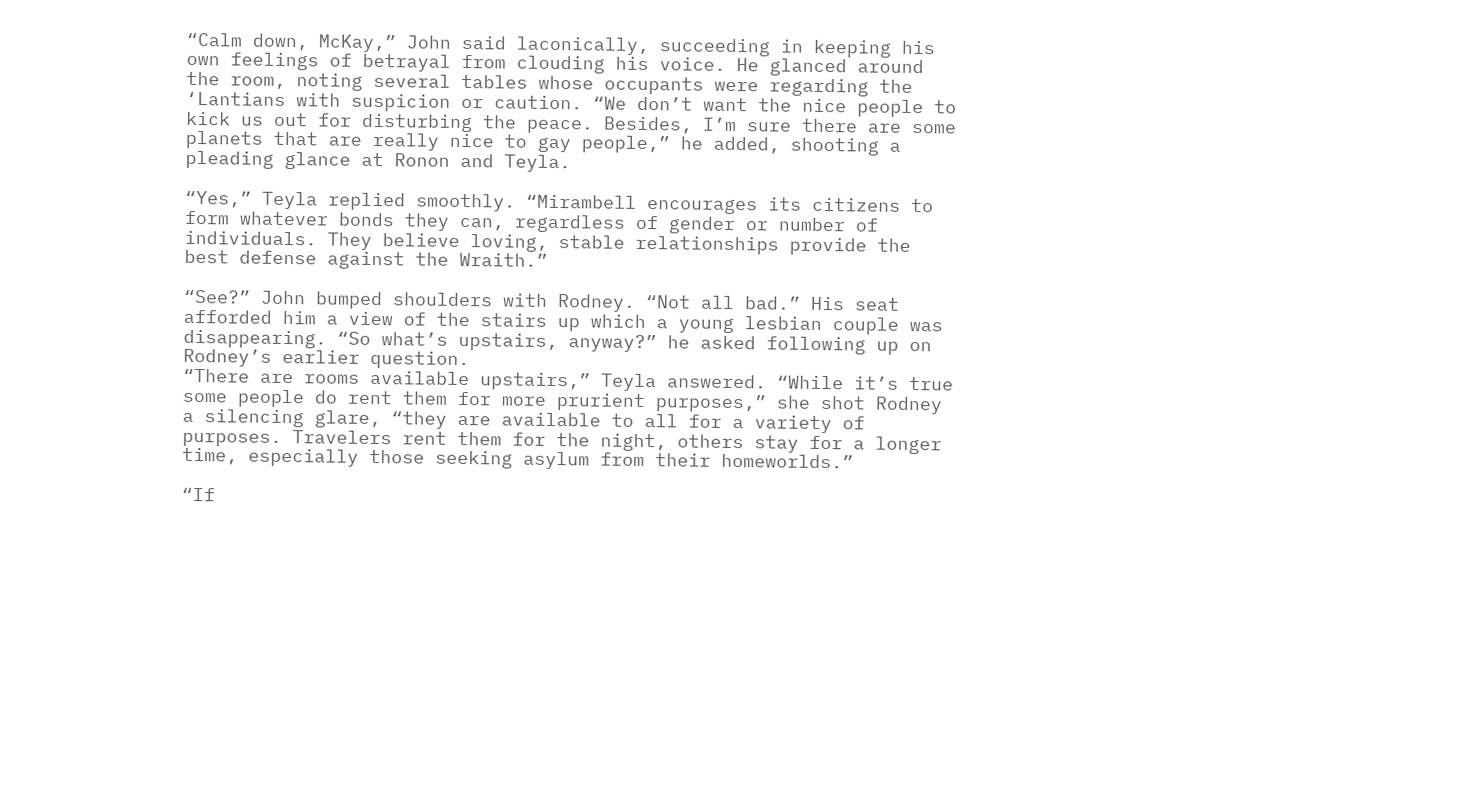“Calm down, McKay,” John said laconically, succeeding in keeping his own feelings of betrayal from clouding his voice. He glanced around the room, noting several tables whose occupants were regarding the ‘Lantians with suspicion or caution. “We don’t want the nice people to kick us out for disturbing the peace. Besides, I’m sure there are some planets that are really nice to gay people,” he added, shooting a pleading glance at Ronon and Teyla.

“Yes,” Teyla replied smoothly. “Mirambell encourages its citizens to form whatever bonds they can, regardless of gender or number of individuals. They believe loving, stable relationships provide the best defense against the Wraith.”

“See?” John bumped shoulders with Rodney. “Not all bad.” His seat afforded him a view of the stairs up which a young lesbian couple was disappearing. “So what’s upstairs, anyway?” he asked following up on Rodney’s earlier question.
“There are rooms available upstairs,” Teyla answered. “While it’s true some people do rent them for more prurient purposes,” she shot Rodney a silencing glare, “they are available to all for a variety of purposes. Travelers rent them for the night, others stay for a longer time, especially those seeking asylum from their homeworlds.”

“If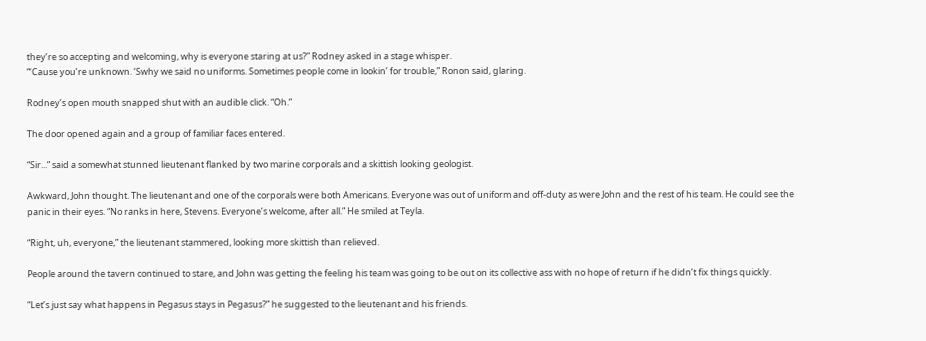they’re so accepting and welcoming, why is everyone staring at us?” Rodney asked in a stage whisper.
“‘Cause you’re unknown. ‘Swhy we said no uniforms. Sometimes people come in lookin’ for trouble,” Ronon said, glaring.

Rodney’s open mouth snapped shut with an audible click. “Oh.”

The door opened again and a group of familiar faces entered.

“Sir...” said a somewhat stunned lieutenant flanked by two marine corporals and a skittish looking geologist.

Awkward, John thought. The lieutenant and one of the corporals were both Americans. Everyone was out of uniform and off-duty as were John and the rest of his team. He could see the panic in their eyes. “No ranks in here, Stevens. Everyone’s welcome, after all.” He smiled at Teyla.

“Right, uh, everyone,” the lieutenant stammered, looking more skittish than relieved.

People around the tavern continued to stare, and John was getting the feeling his team was going to be out on its collective ass with no hope of return if he didn’t fix things quickly.

“Let’s just say what happens in Pegasus stays in Pegasus?” he suggested to the lieutenant and his friends.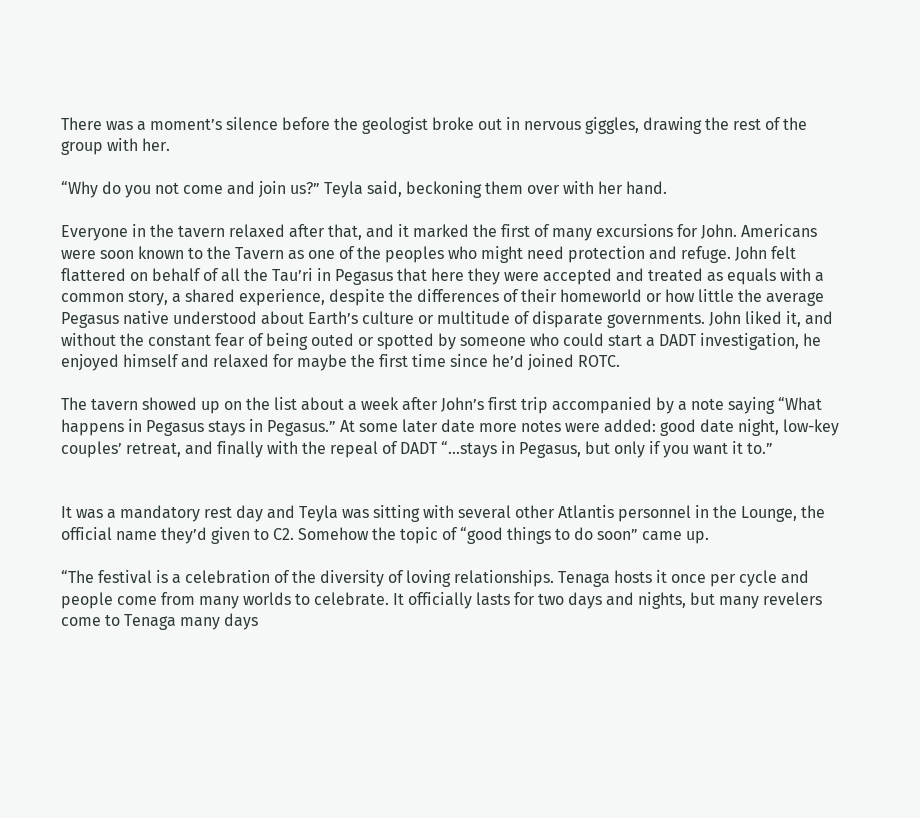There was a moment’s silence before the geologist broke out in nervous giggles, drawing the rest of the group with her.

“Why do you not come and join us?” Teyla said, beckoning them over with her hand.

Everyone in the tavern relaxed after that, and it marked the first of many excursions for John. Americans were soon known to the Tavern as one of the peoples who might need protection and refuge. John felt flattered on behalf of all the Tau’ri in Pegasus that here they were accepted and treated as equals with a common story, a shared experience, despite the differences of their homeworld or how little the average Pegasus native understood about Earth’s culture or multitude of disparate governments. John liked it, and without the constant fear of being outed or spotted by someone who could start a DADT investigation, he enjoyed himself and relaxed for maybe the first time since he’d joined ROTC.

The tavern showed up on the list about a week after John’s first trip accompanied by a note saying “What happens in Pegasus stays in Pegasus.” At some later date more notes were added: good date night, low-key couples’ retreat, and finally with the repeal of DADT “...stays in Pegasus, but only if you want it to.”


It was a mandatory rest day and Teyla was sitting with several other Atlantis personnel in the Lounge, the official name they’d given to C2. Somehow the topic of “good things to do soon” came up.

“The festival is a celebration of the diversity of loving relationships. Tenaga hosts it once per cycle and people come from many worlds to celebrate. It officially lasts for two days and nights, but many revelers come to Tenaga many days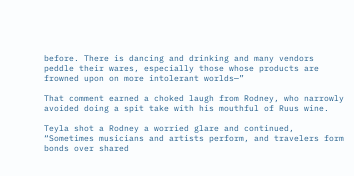before. There is dancing and drinking and many vendors peddle their wares, especially those whose products are frowned upon on more intolerant worlds—”

That comment earned a choked laugh from Rodney, who narrowly avoided doing a spit take with his mouthful of Ruus wine.

Teyla shot a Rodney a worried glare and continued, “Sometimes musicians and artists perform, and travelers form bonds over shared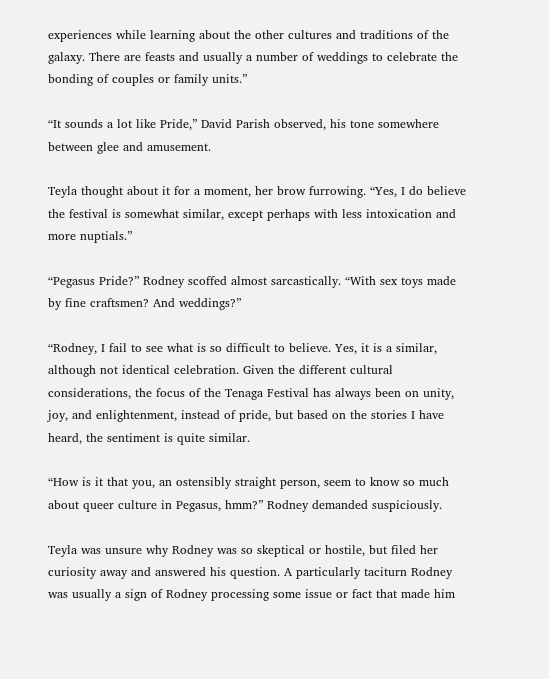experiences while learning about the other cultures and traditions of the galaxy. There are feasts and usually a number of weddings to celebrate the bonding of couples or family units.”

“It sounds a lot like Pride,” David Parish observed, his tone somewhere between glee and amusement.

Teyla thought about it for a moment, her brow furrowing. “Yes, I do believe the festival is somewhat similar, except perhaps with less intoxication and more nuptials.”

“Pegasus Pride?” Rodney scoffed almost sarcastically. “With sex toys made by fine craftsmen? And weddings?”

“Rodney, I fail to see what is so difficult to believe. Yes, it is a similar, although not identical celebration. Given the different cultural considerations, the focus of the Tenaga Festival has always been on unity, joy, and enlightenment, instead of pride, but based on the stories I have heard, the sentiment is quite similar.

“How is it that you, an ostensibly straight person, seem to know so much about queer culture in Pegasus, hmm?” Rodney demanded suspiciously.

Teyla was unsure why Rodney was so skeptical or hostile, but filed her curiosity away and answered his question. A particularly taciturn Rodney was usually a sign of Rodney processing some issue or fact that made him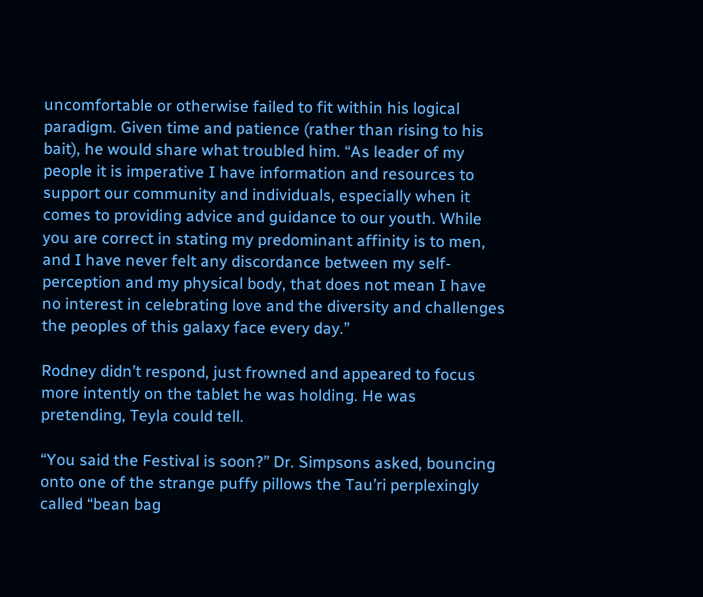uncomfortable or otherwise failed to fit within his logical paradigm. Given time and patience (rather than rising to his bait), he would share what troubled him. “As leader of my people it is imperative I have information and resources to support our community and individuals, especially when it comes to providing advice and guidance to our youth. While you are correct in stating my predominant affinity is to men, and I have never felt any discordance between my self-perception and my physical body, that does not mean I have no interest in celebrating love and the diversity and challenges the peoples of this galaxy face every day.”

Rodney didn’t respond, just frowned and appeared to focus more intently on the tablet he was holding. He was pretending, Teyla could tell.

“You said the Festival is soon?” Dr. Simpsons asked, bouncing onto one of the strange puffy pillows the Tau’ri perplexingly called “bean bag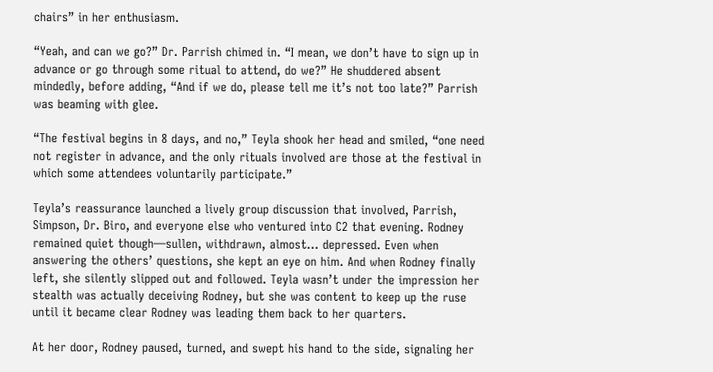chairs” in her enthusiasm.

“Yeah, and can we go?” Dr. Parrish chimed in. “I mean, we don’t have to sign up in advance or go through some ritual to attend, do we?” He shuddered absent mindedly, before adding, “And if we do, please tell me it’s not too late?” Parrish was beaming with glee.

“The festival begins in 8 days, and no,” Teyla shook her head and smiled, “one need not register in advance, and the only rituals involved are those at the festival in which some attendees voluntarily participate.”

Teyla’s reassurance launched a lively group discussion that involved, Parrish, Simpson, Dr. Biro, and everyone else who ventured into C2 that evening. Rodney remained quiet though—sullen, withdrawn, almost… depressed. Even when answering the others’ questions, she kept an eye on him. And when Rodney finally left, she silently slipped out and followed. Teyla wasn’t under the impression her stealth was actually deceiving Rodney, but she was content to keep up the ruse until it became clear Rodney was leading them back to her quarters.

At her door, Rodney paused, turned, and swept his hand to the side, signaling her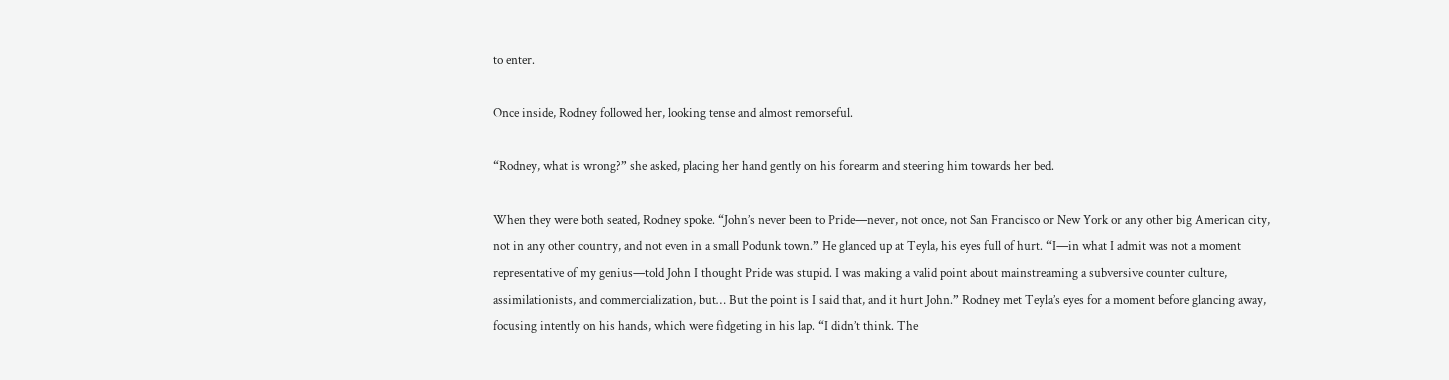to enter.

Once inside, Rodney followed her, looking tense and almost remorseful.

“Rodney, what is wrong?” she asked, placing her hand gently on his forearm and steering him towards her bed.

When they were both seated, Rodney spoke. “John’s never been to Pride—never, not once, not San Francisco or New York or any other big American city, not in any other country, and not even in a small Podunk town.” He glanced up at Teyla, his eyes full of hurt. “I—in what I admit was not a moment representative of my genius—told John I thought Pride was stupid. I was making a valid point about mainstreaming a subversive counter culture, assimilationists, and commercialization, but… But the point is I said that, and it hurt John.” Rodney met Teyla’s eyes for a moment before glancing away, focusing intently on his hands, which were fidgeting in his lap. “I didn’t think. The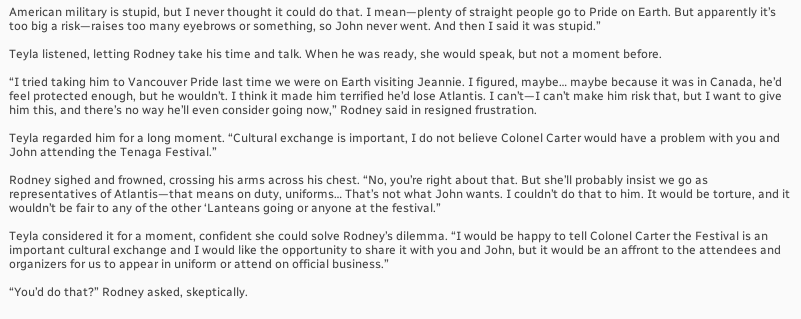American military is stupid, but I never thought it could do that. I mean—plenty of straight people go to Pride on Earth. But apparently it’s too big a risk—raises too many eyebrows or something, so John never went. And then I said it was stupid.”

Teyla listened, letting Rodney take his time and talk. When he was ready, she would speak, but not a moment before.

“I tried taking him to Vancouver Pride last time we were on Earth visiting Jeannie. I figured, maybe… maybe because it was in Canada, he’d feel protected enough, but he wouldn’t. I think it made him terrified he’d lose Atlantis. I can’t—I can’t make him risk that, but I want to give him this, and there’s no way he’ll even consider going now,” Rodney said in resigned frustration.

Teyla regarded him for a long moment. “Cultural exchange is important, I do not believe Colonel Carter would have a problem with you and John attending the Tenaga Festival.”

Rodney sighed and frowned, crossing his arms across his chest. “No, you’re right about that. But she’ll probably insist we go as representatives of Atlantis—that means on duty, uniforms… That’s not what John wants. I couldn’t do that to him. It would be torture, and it wouldn’t be fair to any of the other ‘Lanteans going or anyone at the festival.”

Teyla considered it for a moment, confident she could solve Rodney’s dilemma. “I would be happy to tell Colonel Carter the Festival is an important cultural exchange and I would like the opportunity to share it with you and John, but it would be an affront to the attendees and organizers for us to appear in uniform or attend on official business.”

“You’d do that?” Rodney asked, skeptically.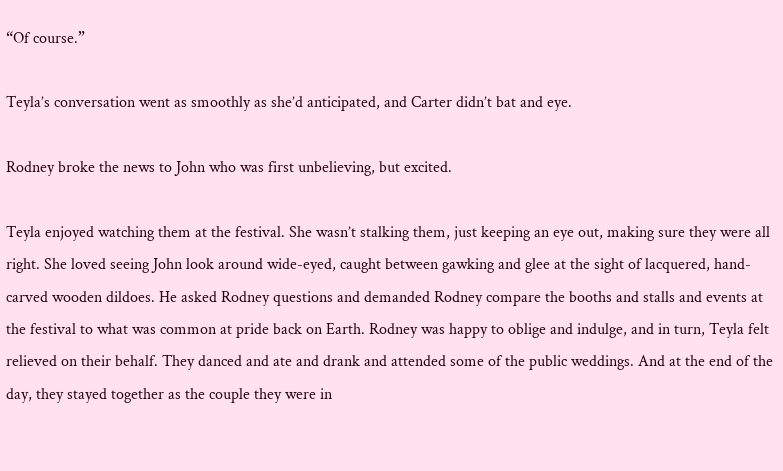“Of course.”

Teyla’s conversation went as smoothly as she’d anticipated, and Carter didn’t bat and eye.

Rodney broke the news to John who was first unbelieving, but excited.

Teyla enjoyed watching them at the festival. She wasn’t stalking them, just keeping an eye out, making sure they were all right. She loved seeing John look around wide-eyed, caught between gawking and glee at the sight of lacquered, hand-carved wooden dildoes. He asked Rodney questions and demanded Rodney compare the booths and stalls and events at the festival to what was common at pride back on Earth. Rodney was happy to oblige and indulge, and in turn, Teyla felt relieved on their behalf. They danced and ate and drank and attended some of the public weddings. And at the end of the day, they stayed together as the couple they were in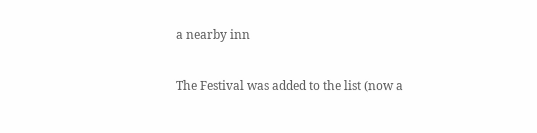a nearby inn

The Festival was added to the list (now a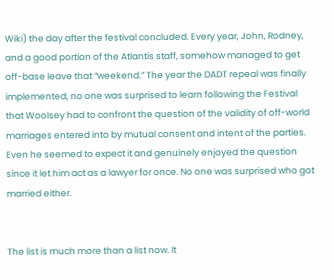Wiki) the day after the festival concluded. Every year, John, Rodney, and a good portion of the Atlantis staff, somehow managed to get off-base leave that “weekend.” The year the DADT repeal was finally implemented, no one was surprised to learn following the Festival that Woolsey had to confront the question of the validity of off-world marriages entered into by mutual consent and intent of the parties. Even he seemed to expect it and genuinely enjoyed the question since it let him act as a lawyer for once. No one was surprised who got married either.


The list is much more than a list now. It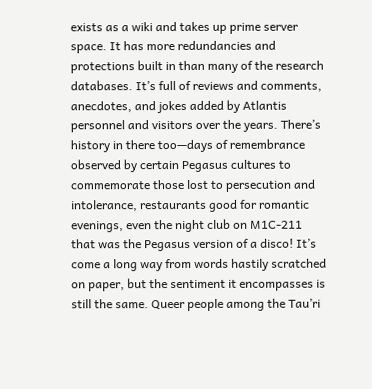exists as a wiki and takes up prime server space. It has more redundancies and protections built in than many of the research databases. It’s full of reviews and comments, anecdotes, and jokes added by Atlantis personnel and visitors over the years. There’s history in there too—days of remembrance observed by certain Pegasus cultures to commemorate those lost to persecution and intolerance, restaurants good for romantic evenings, even the night club on M1C-211 that was the Pegasus version of a disco! It’s come a long way from words hastily scratched on paper, but the sentiment it encompasses is still the same. Queer people among the Tau’ri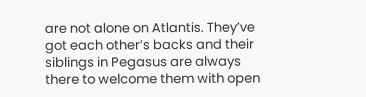are not alone on Atlantis. They’ve got each other’s backs and their siblings in Pegasus are always there to welcome them with open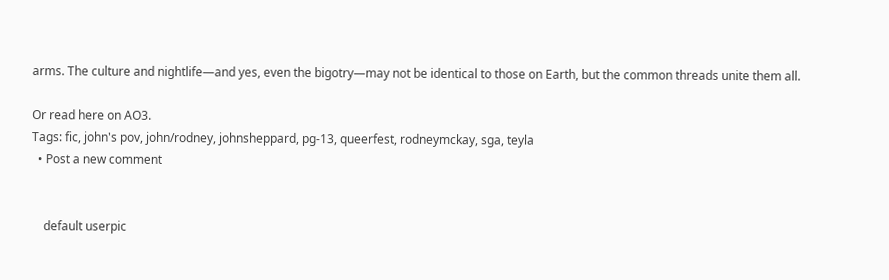arms. The culture and nightlife—and yes, even the bigotry—may not be identical to those on Earth, but the common threads unite them all.

Or read here on AO3.
Tags: fic, john's pov, john/rodney, johnsheppard, pg-13, queerfest, rodneymckay, sga, teyla
  • Post a new comment


    default userpic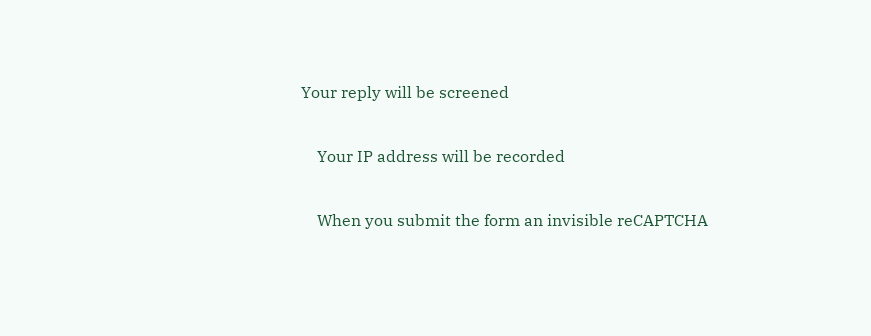Your reply will be screened

    Your IP address will be recorded

    When you submit the form an invisible reCAPTCHA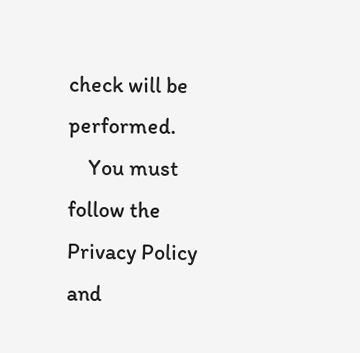check will be performed.
    You must follow the Privacy Policy and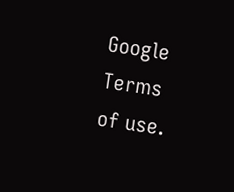Google Terms of use.